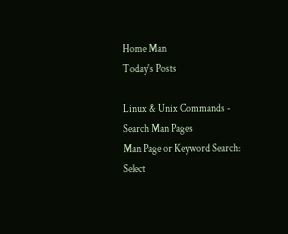Home Man
Today's Posts

Linux & Unix Commands - Search Man Pages
Man Page or Keyword Search:
Select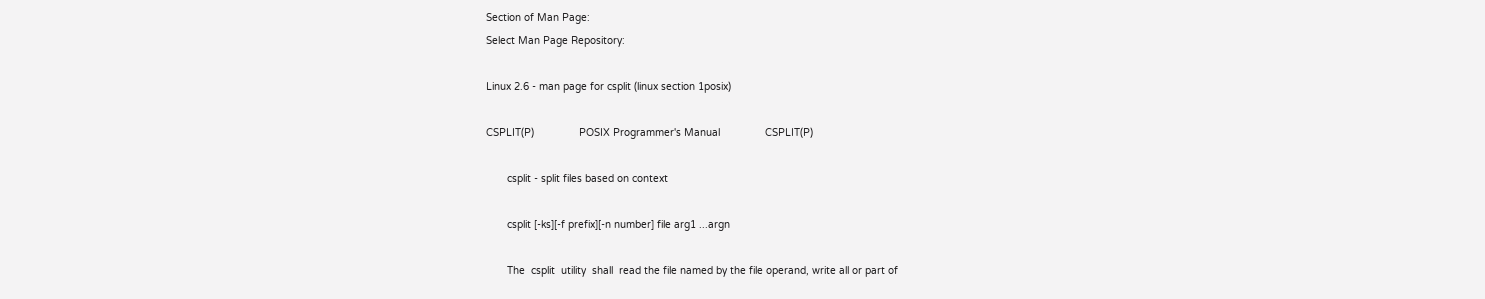Section of Man Page:
Select Man Page Repository:

Linux 2.6 - man page for csplit (linux section 1posix)

CSPLIT(P)               POSIX Programmer's Manual               CSPLIT(P)

       csplit - split files based on context

       csplit [-ks][-f prefix][-n number] file arg1 ...argn

       The  csplit  utility  shall  read the file named by the file operand, write all or part of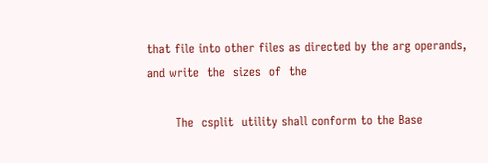that file into other files as directed by the arg operands, and write  the  sizes  of  the

       The  csplit  utility shall conform to the Base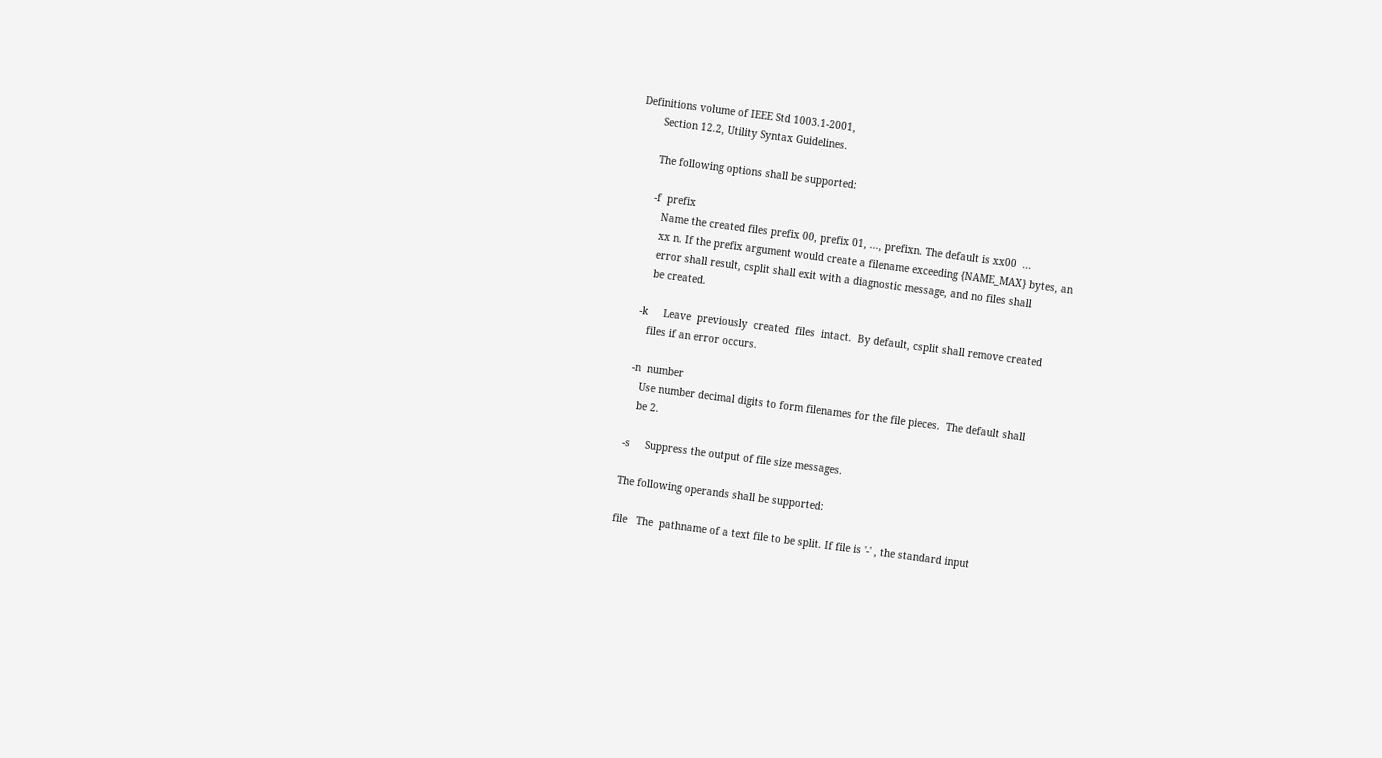Definitions volume of IEEE Std 1003.1-2001,
       Section 12.2, Utility Syntax Guidelines.

       The following options shall be supported:

       -f  prefix
          Name the created files prefix 00, prefix 01, ..., prefixn. The default is xx00  ...
          xx n. If the prefix argument would create a filename exceeding {NAME_MAX} bytes, an
          error shall result, csplit shall exit with a diagnostic message, and no files shall
          be created.

       -k     Leave  previously  created  files  intact.  By default, csplit shall remove created
          files if an error occurs.

       -n  number
          Use number decimal digits to form filenames for the file pieces.  The default shall
          be 2.

       -s     Suppress the output of file size messages.

       The following operands shall be supported:

       file   The  pathname of a text file to be split. If file is '-' , the standard input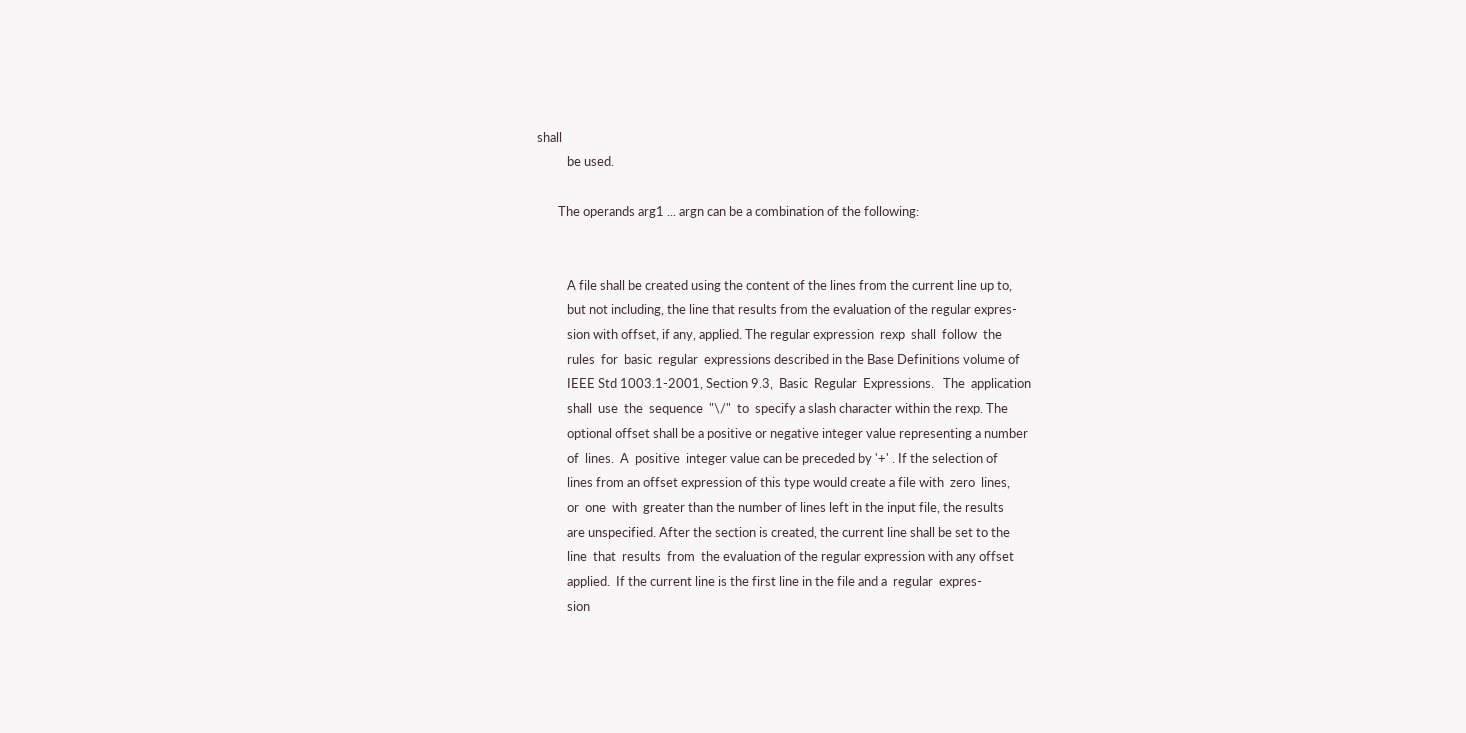shall
          be used.

       The operands arg1 ... argn can be a combination of the following:


          A file shall be created using the content of the lines from the current line up to,
          but not including, the line that results from the evaluation of the regular expres-
          sion with offset, if any, applied. The regular expression  rexp  shall  follow  the
          rules  for  basic  regular  expressions described in the Base Definitions volume of
          IEEE Std 1003.1-2001, Section 9.3,  Basic  Regular  Expressions.   The  application
          shall  use  the  sequence  "\/"  to  specify a slash character within the rexp. The
          optional offset shall be a positive or negative integer value representing a number
          of  lines.  A  positive  integer value can be preceded by '+' . If the selection of
          lines from an offset expression of this type would create a file with  zero  lines,
          or  one  with  greater than the number of lines left in the input file, the results
          are unspecified. After the section is created, the current line shall be set to the
          line  that  results  from  the evaluation of the regular expression with any offset
          applied.  If the current line is the first line in the file and a  regular  expres-
          sion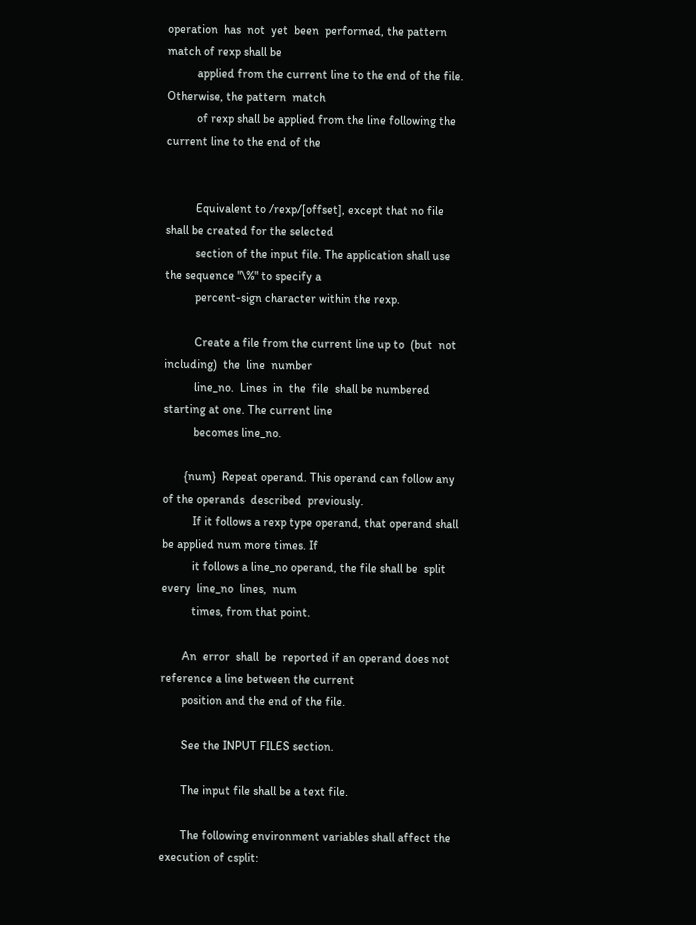operation  has  not  yet  been  performed, the pattern match of rexp shall be
          applied from the current line to the end of the file. Otherwise, the pattern  match
          of rexp shall be applied from the line following the current line to the end of the


          Equivalent to /rexp/[offset], except that no file shall be created for the selected
          section of the input file. The application shall use the sequence "\%" to specify a
          percent-sign character within the rexp.

          Create a file from the current line up to  (but  not  including)  the  line  number
          line_no.  Lines  in  the  file  shall be numbered starting at one. The current line
          becomes line_no.

       {num}  Repeat operand. This operand can follow any of the operands  described  previously.
          If it follows a rexp type operand, that operand shall be applied num more times. If
          it follows a line_no operand, the file shall be  split  every  line_no  lines,  num
          times, from that point.

       An  error  shall  be  reported if an operand does not reference a line between the current
       position and the end of the file.

       See the INPUT FILES section.

       The input file shall be a text file.

       The following environment variables shall affect the execution of csplit: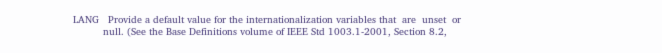LANG   Provide a default value for the internationalization variables that  are  unset  or
          null. (See the Base Definitions volume of IEEE Std 1003.1-2001, Section 8.2,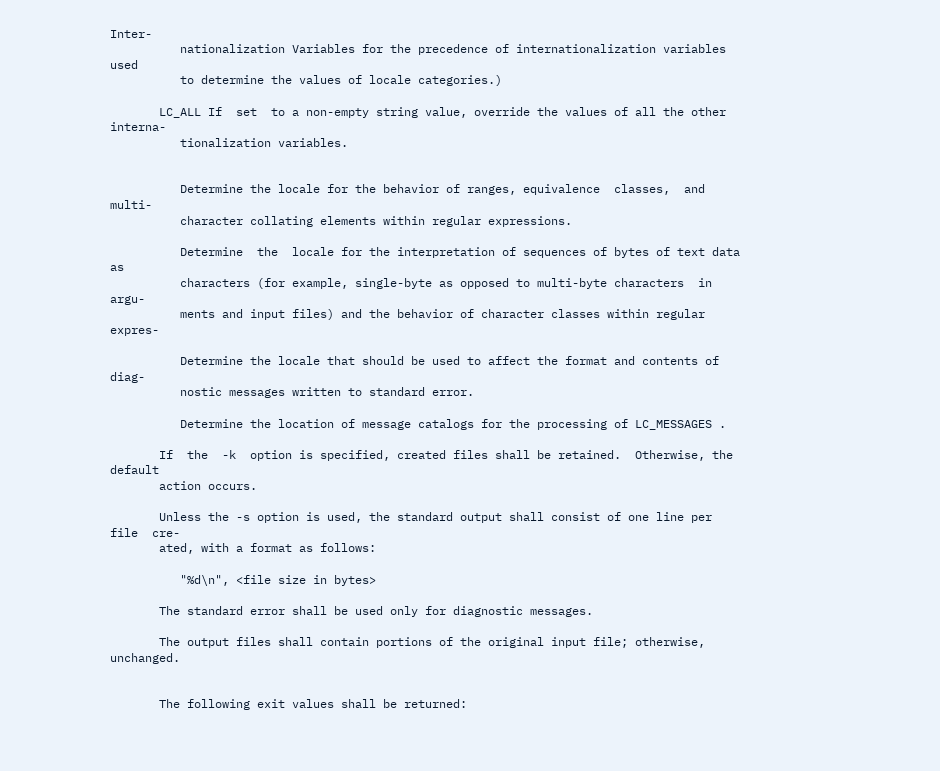Inter-
          nationalization Variables for the precedence of internationalization variables used
          to determine the values of locale categories.)

       LC_ALL If  set  to a non-empty string value, override the values of all the other interna-
          tionalization variables.


          Determine the locale for the behavior of ranges, equivalence  classes,  and  multi-
          character collating elements within regular expressions.

          Determine  the  locale for the interpretation of sequences of bytes of text data as
          characters (for example, single-byte as opposed to multi-byte characters  in  argu-
          ments and input files) and the behavior of character classes within regular expres-

          Determine the locale that should be used to affect the format and contents of diag-
          nostic messages written to standard error.

          Determine the location of message catalogs for the processing of LC_MESSAGES .

       If  the  -k  option is specified, created files shall be retained.  Otherwise, the default
       action occurs.

       Unless the -s option is used, the standard output shall consist of one line per file  cre-
       ated, with a format as follows:

          "%d\n", <file size in bytes>

       The standard error shall be used only for diagnostic messages.

       The output files shall contain portions of the original input file; otherwise, unchanged.


       The following exit values shall be returned: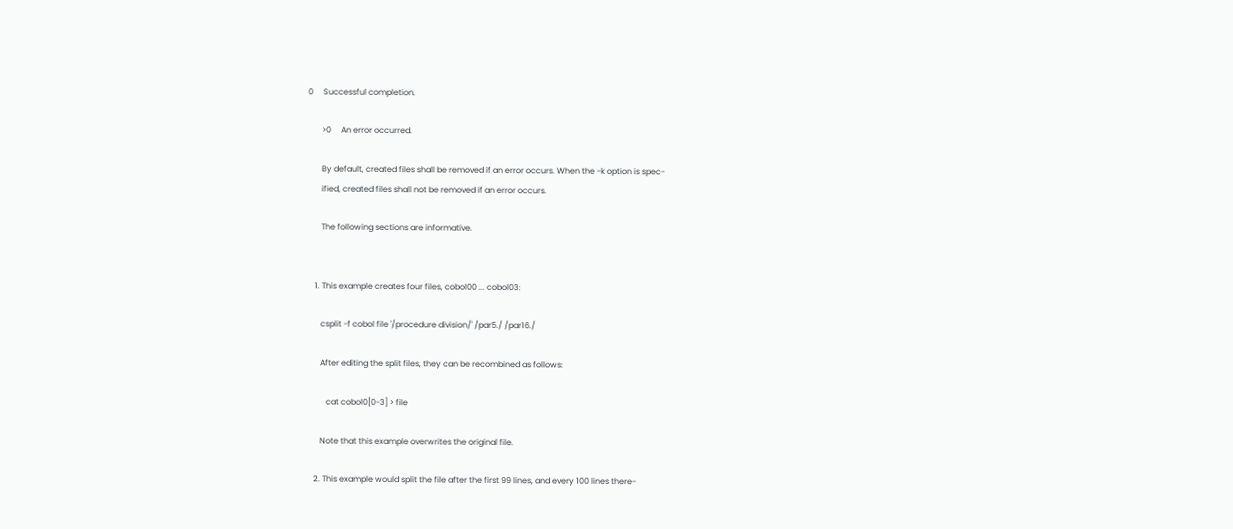0     Successful completion.

       >0     An error occurred.

       By default, created files shall be removed if an error occurs. When the -k option is spec-
       ified, created files shall not be removed if an error occurs.

       The following sections are informative.


    1. This example creates four files, cobol00 ... cobol03:

       csplit -f cobol file '/procedure division/' /par5./ /par16./

       After editing the split files, they can be recombined as follows:

          cat cobol0[0-3] > file

       Note that this example overwrites the original file.

    2. This example would split the file after the first 99 lines, and every 100 lines there-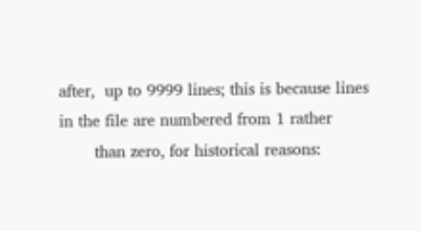after,  up to 9999 lines; this is because lines in the file are numbered from 1 rather
       than zero, for historical reasons: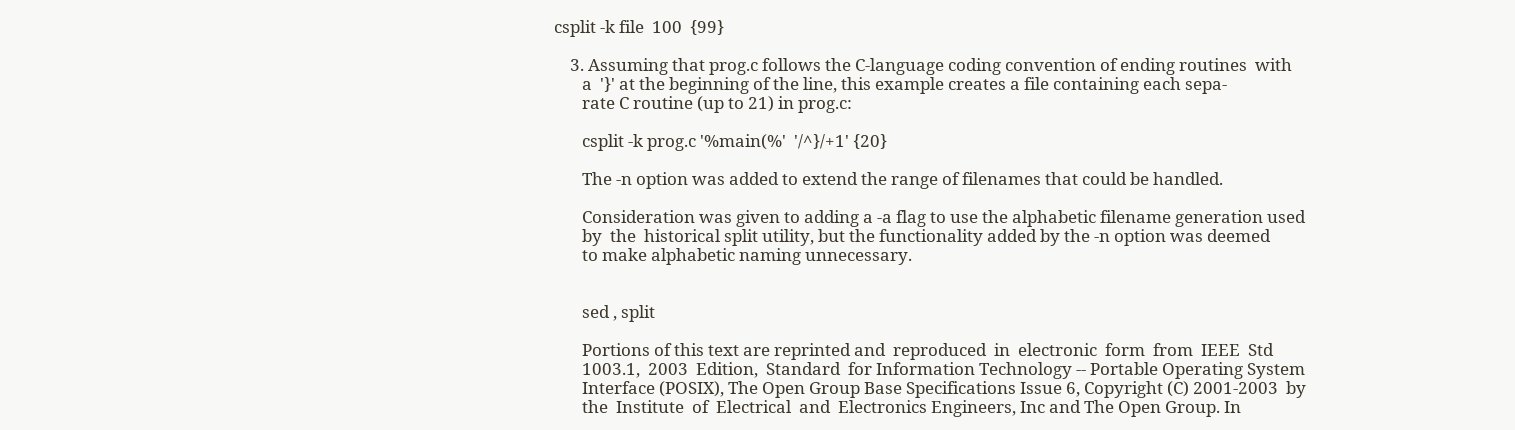csplit -k file  100  {99}

    3. Assuming that prog.c follows the C-language coding convention of ending routines  with
       a  '}' at the beginning of the line, this example creates a file containing each sepa-
       rate C routine (up to 21) in prog.c:

       csplit -k prog.c '%main(%'  '/^}/+1' {20}

       The -n option was added to extend the range of filenames that could be handled.

       Consideration was given to adding a -a flag to use the alphabetic filename generation used
       by  the  historical split utility, but the functionality added by the -n option was deemed
       to make alphabetic naming unnecessary.


       sed , split

       Portions of this text are reprinted and  reproduced  in  electronic  form  from  IEEE  Std
       1003.1,  2003  Edition,  Standard  for Information Technology -- Portable Operating System
       Interface (POSIX), The Open Group Base Specifications Issue 6, Copyright (C) 2001-2003  by
       the  Institute  of  Electrical  and  Electronics Engineers, Inc and The Open Group. In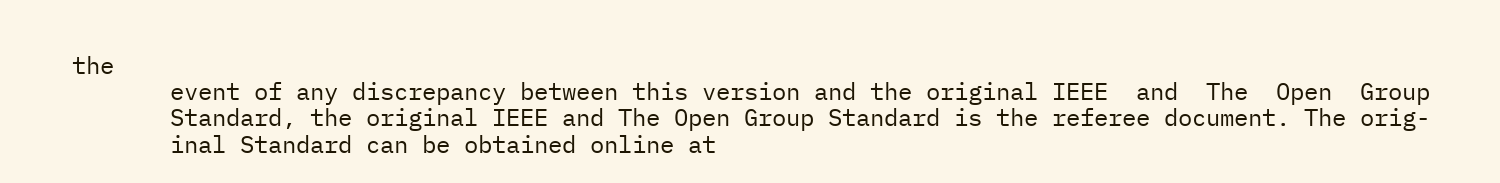the
       event of any discrepancy between this version and the original IEEE  and  The  Open  Group
       Standard, the original IEEE and The Open Group Standard is the referee document. The orig-
       inal Standard can be obtained online at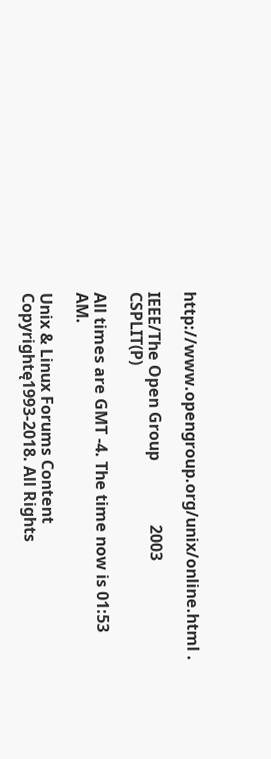http://www.opengroup.org/unix/online.html .

IEEE/The Open Group                2003                 CSPLIT(P)

All times are GMT -4. The time now is 01:53 AM.

Unix & Linux Forums Content Copyrightę1993-2018. All Rights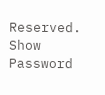Reserved.
Show Password